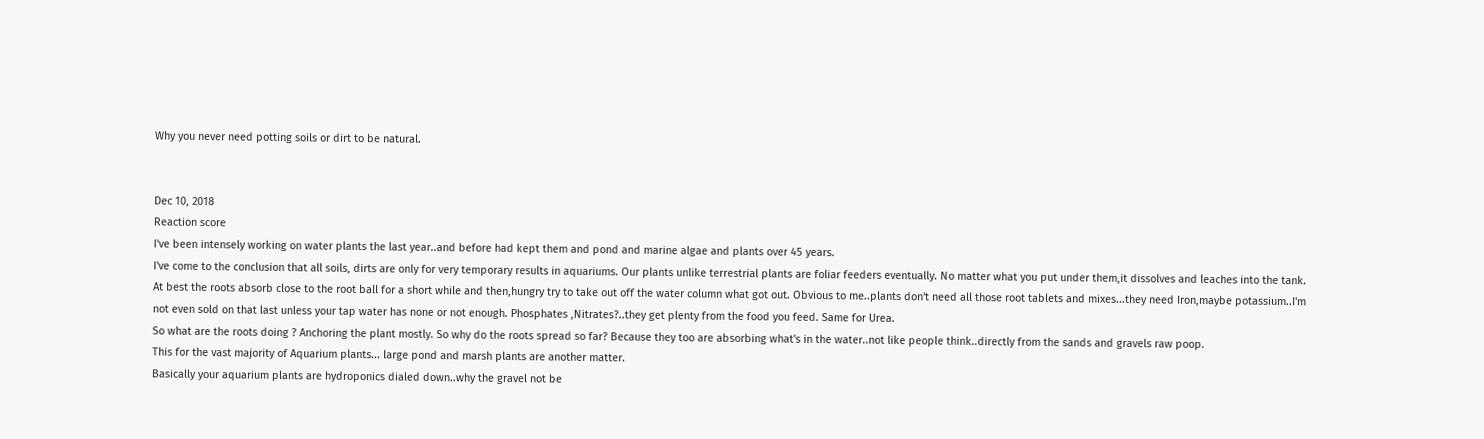Why you never need potting soils or dirt to be natural.


Dec 10, 2018
Reaction score
I've been intensely working on water plants the last year..and before had kept them and pond and marine algae and plants over 45 years.
I've come to the conclusion that all soils, dirts are only for very temporary results in aquariums. Our plants unlike terrestrial plants are foliar feeders eventually. No matter what you put under them,it dissolves and leaches into the tank. At best the roots absorb close to the root ball for a short while and then,hungry try to take out off the water column what got out. Obvious to me..plants don't need all those root tablets and mixes...they need Iron,maybe potassium..I'm not even sold on that last unless your tap water has none or not enough. Phosphates ,Nitrates?..they get plenty from the food you feed. Same for Urea.
So what are the roots doing ? Anchoring the plant mostly. So why do the roots spread so far? Because they too are absorbing what's in the water..not like people think..directly from the sands and gravels raw poop.
This for the vast majority of Aquarium plants... large pond and marsh plants are another matter.
Basically your aquarium plants are hydroponics dialed down..why the gravel not be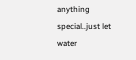anything special..just let water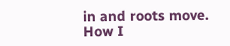in and roots move.
How I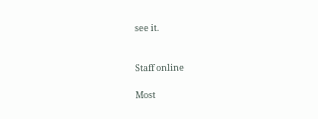see it.


Staff online

Most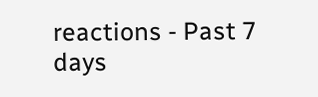reactions - Past 7 days